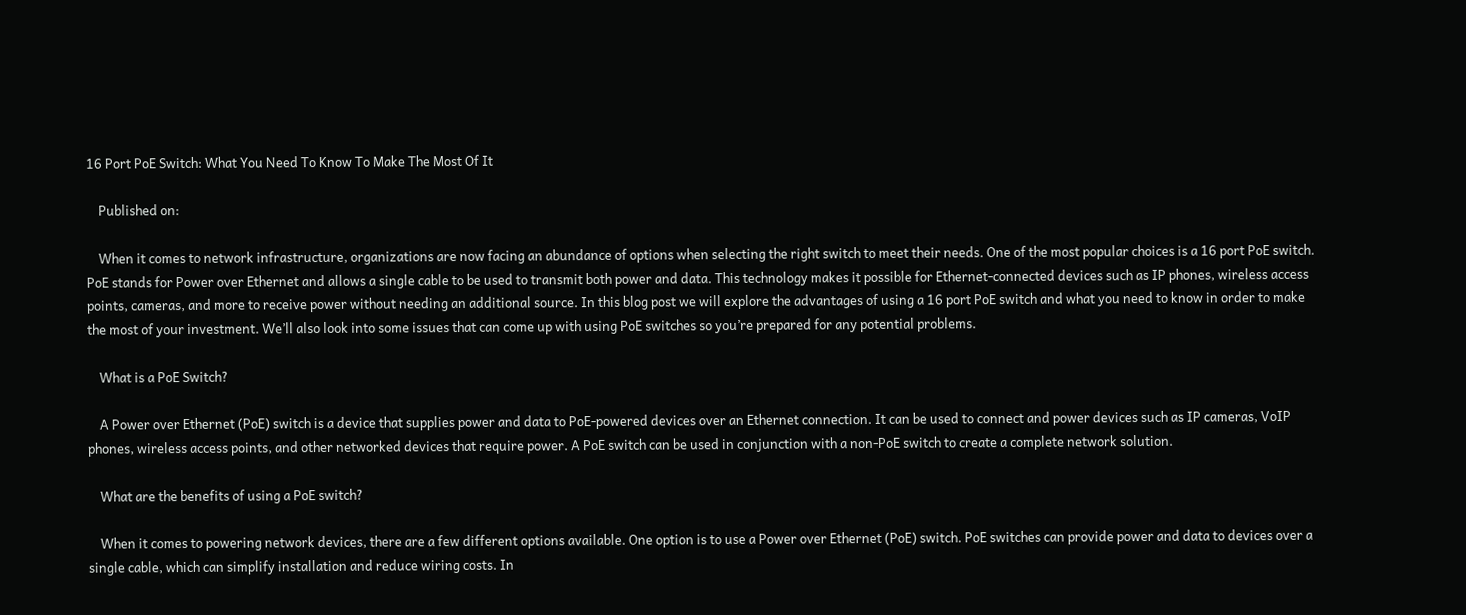16 Port PoE Switch: What You Need To Know To Make The Most Of It

    Published on:

    When it comes to network infrastructure, organizations are now facing an abundance of options when selecting the right switch to meet their needs. One of the most popular choices is a 16 port PoE switch. PoE stands for Power over Ethernet and allows a single cable to be used to transmit both power and data. This technology makes it possible for Ethernet-connected devices such as IP phones, wireless access points, cameras, and more to receive power without needing an additional source. In this blog post we will explore the advantages of using a 16 port PoE switch and what you need to know in order to make the most of your investment. We’ll also look into some issues that can come up with using PoE switches so you’re prepared for any potential problems.

    What is a PoE Switch?

    A Power over Ethernet (PoE) switch is a device that supplies power and data to PoE-powered devices over an Ethernet connection. It can be used to connect and power devices such as IP cameras, VoIP phones, wireless access points, and other networked devices that require power. A PoE switch can be used in conjunction with a non-PoE switch to create a complete network solution.

    What are the benefits of using a PoE switch?

    When it comes to powering network devices, there are a few different options available. One option is to use a Power over Ethernet (PoE) switch. PoE switches can provide power and data to devices over a single cable, which can simplify installation and reduce wiring costs. In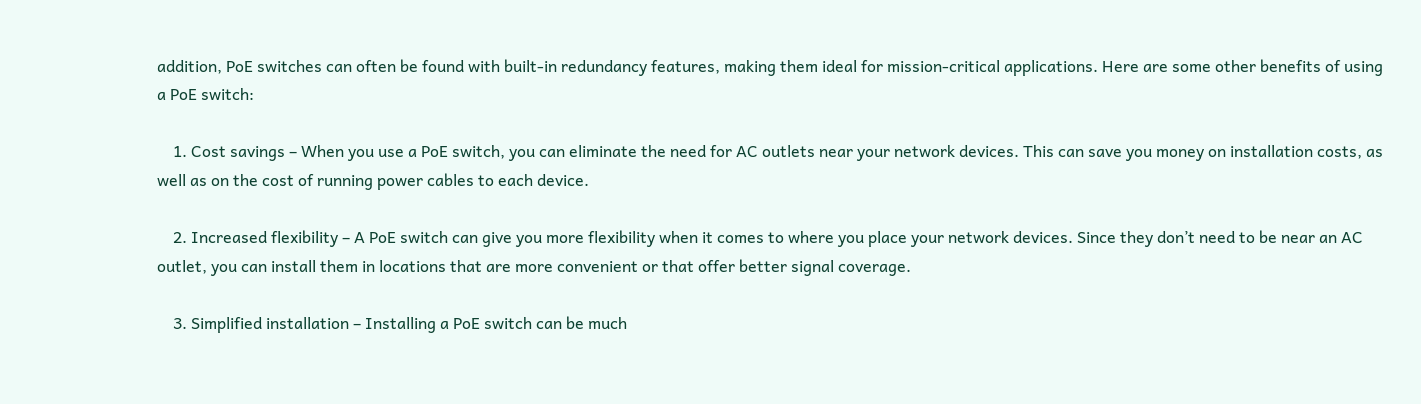addition, PoE switches can often be found with built-in redundancy features, making them ideal for mission-critical applications. Here are some other benefits of using a PoE switch:

    1. Cost savings – When you use a PoE switch, you can eliminate the need for AC outlets near your network devices. This can save you money on installation costs, as well as on the cost of running power cables to each device.

    2. Increased flexibility – A PoE switch can give you more flexibility when it comes to where you place your network devices. Since they don’t need to be near an AC outlet, you can install them in locations that are more convenient or that offer better signal coverage.

    3. Simplified installation – Installing a PoE switch can be much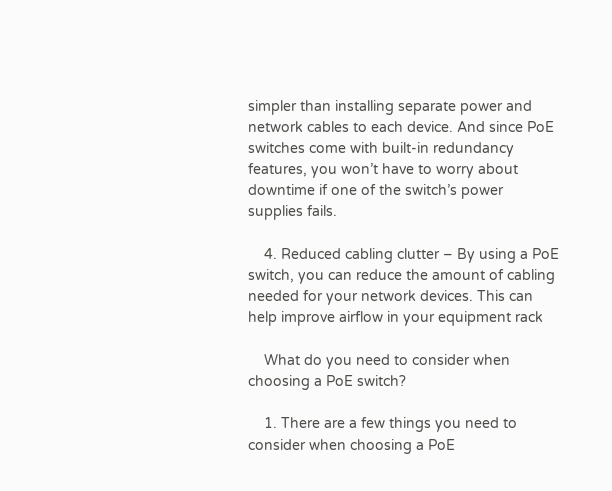simpler than installing separate power and network cables to each device. And since PoE switches come with built-in redundancy features, you won’t have to worry about downtime if one of the switch’s power supplies fails.

    4. Reduced cabling clutter – By using a PoE switch, you can reduce the amount of cabling needed for your network devices. This can help improve airflow in your equipment rack

    What do you need to consider when choosing a PoE switch?

    1. There are a few things you need to consider when choosing a PoE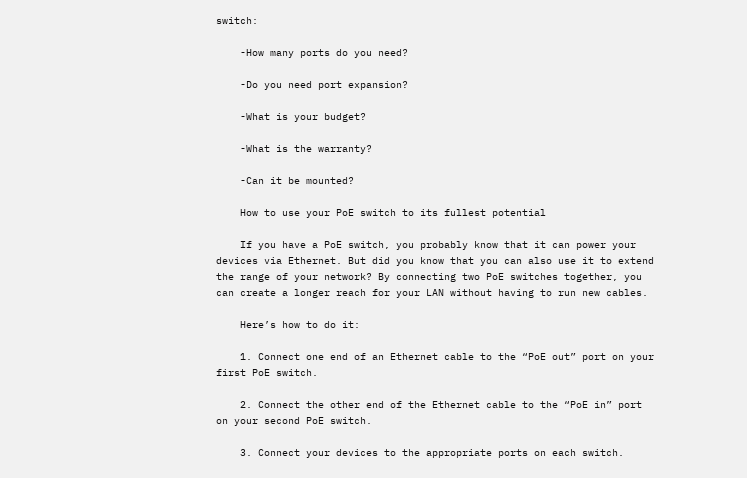switch:

    -How many ports do you need?

    -Do you need port expansion?

    -What is your budget?

    -What is the warranty?

    -Can it be mounted?

    How to use your PoE switch to its fullest potential

    If you have a PoE switch, you probably know that it can power your devices via Ethernet. But did you know that you can also use it to extend the range of your network? By connecting two PoE switches together, you can create a longer reach for your LAN without having to run new cables.

    Here’s how to do it:

    1. Connect one end of an Ethernet cable to the “PoE out” port on your first PoE switch.

    2. Connect the other end of the Ethernet cable to the “PoE in” port on your second PoE switch.

    3. Connect your devices to the appropriate ports on each switch.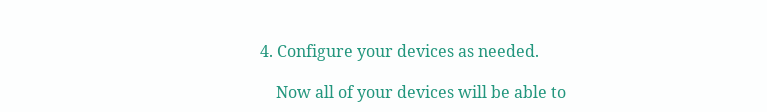4. Configure your devices as needed.

    Now all of your devices will be able to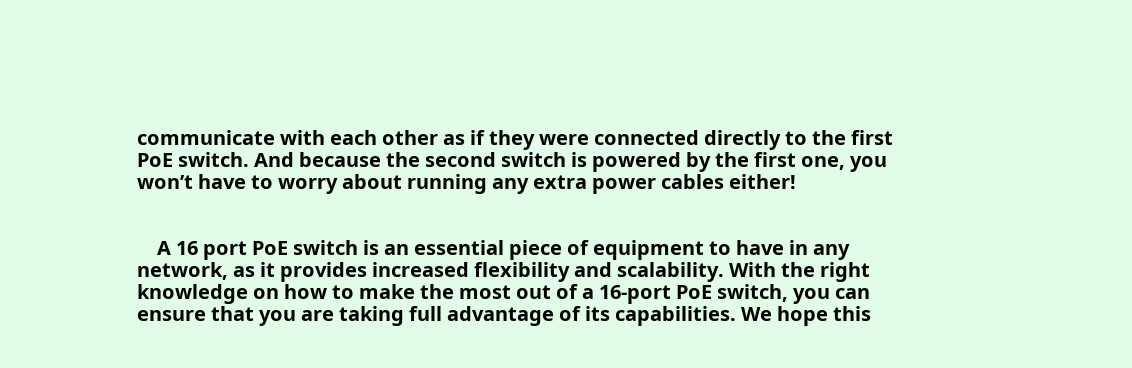communicate with each other as if they were connected directly to the first PoE switch. And because the second switch is powered by the first one, you won’t have to worry about running any extra power cables either!


    A 16 port PoE switch is an essential piece of equipment to have in any network, as it provides increased flexibility and scalability. With the right knowledge on how to make the most out of a 16-port PoE switch, you can ensure that you are taking full advantage of its capabilities. We hope this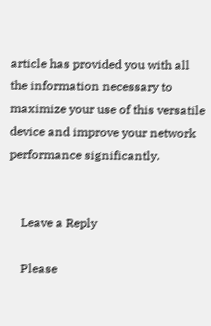article has provided you with all the information necessary to maximize your use of this versatile device and improve your network performance significantly.


    Leave a Reply

    Please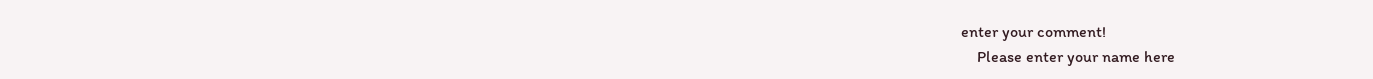enter your comment!
    Please enter your name here